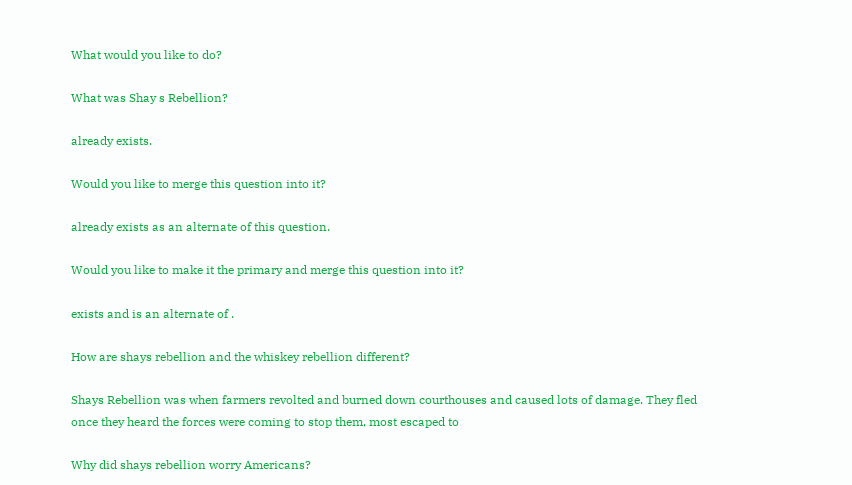What would you like to do?

What was Shay s Rebellion?

already exists.

Would you like to merge this question into it?

already exists as an alternate of this question.

Would you like to make it the primary and merge this question into it?

exists and is an alternate of .

How are shays rebellion and the whiskey rebellion different?

Shays Rebellion was when farmers revolted and burned down courthouses and caused lots of damage. They fled once they heard the forces were coming to stop them, most escaped to

Why did shays rebellion worry Americans?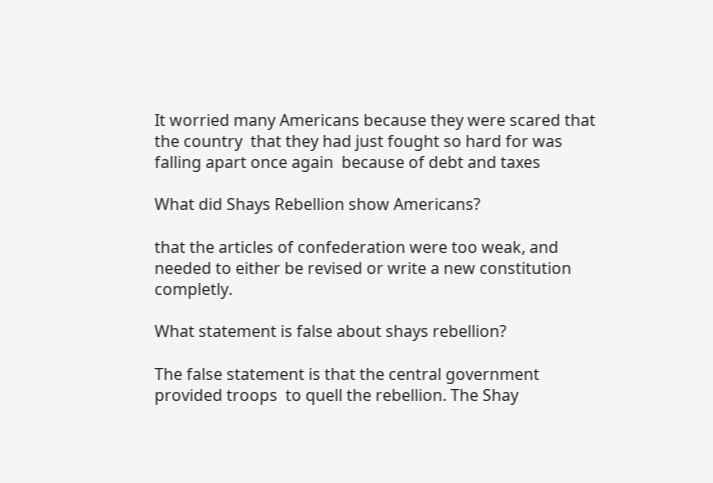It worried many Americans because they were scared that the country  that they had just fought so hard for was falling apart once again  because of debt and taxes

What did Shays Rebellion show Americans?

that the articles of confederation were too weak, and needed to either be revised or write a new constitution completly.

What statement is false about shays rebellion?

The false statement is that the central government provided troops  to quell the rebellion. The Shay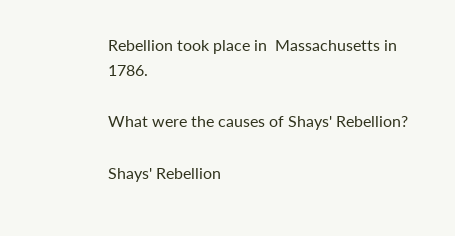Rebellion took place in  Massachusetts in 1786.

What were the causes of Shays' Rebellion?

Shays' Rebellion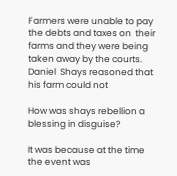Farmers were unable to pay the debts and taxes on  their farms and they were being taken away by the courts. Daniel  Shays reasoned that his farm could not

How was shays rebellion a blessing in disguise?

It was because at the time the event was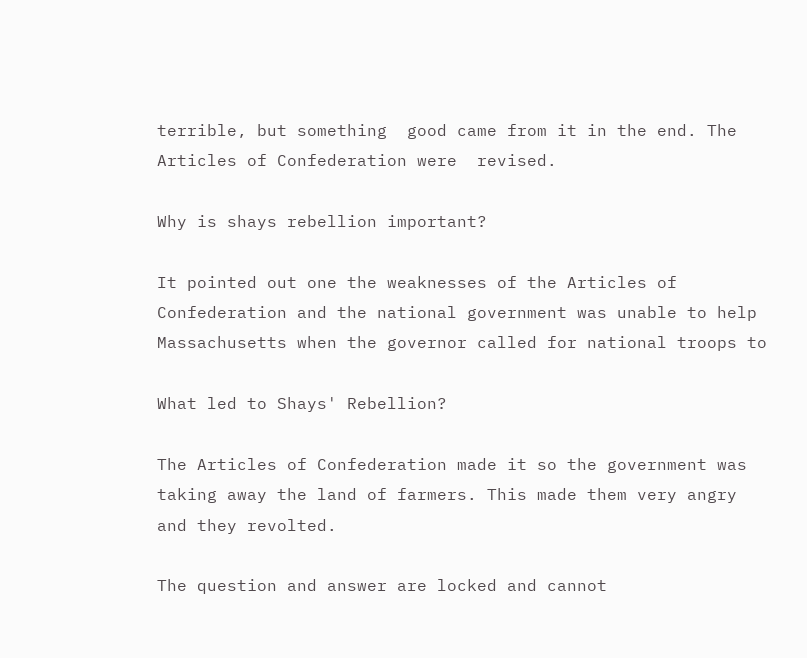terrible, but something  good came from it in the end. The Articles of Confederation were  revised.

Why is shays rebellion important?

It pointed out one the weaknesses of the Articles of Confederation and the national government was unable to help Massachusetts when the governor called for national troops to

What led to Shays' Rebellion?

The Articles of Confederation made it so the government was taking away the land of farmers. This made them very angry and they revolted.

The question and answer are locked and cannot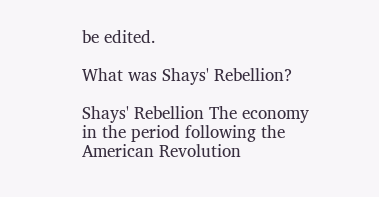be edited.

What was Shays' Rebellion?

Shays' Rebellion The economy in the period following the American Revolution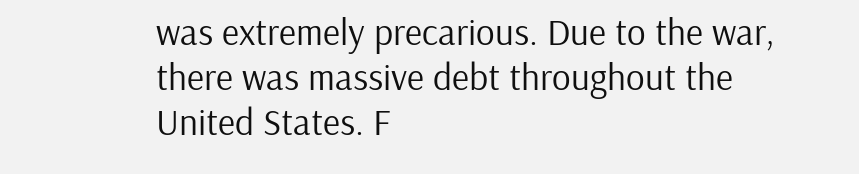was extremely precarious. Due to the war, there was massive debt throughout the United States. F